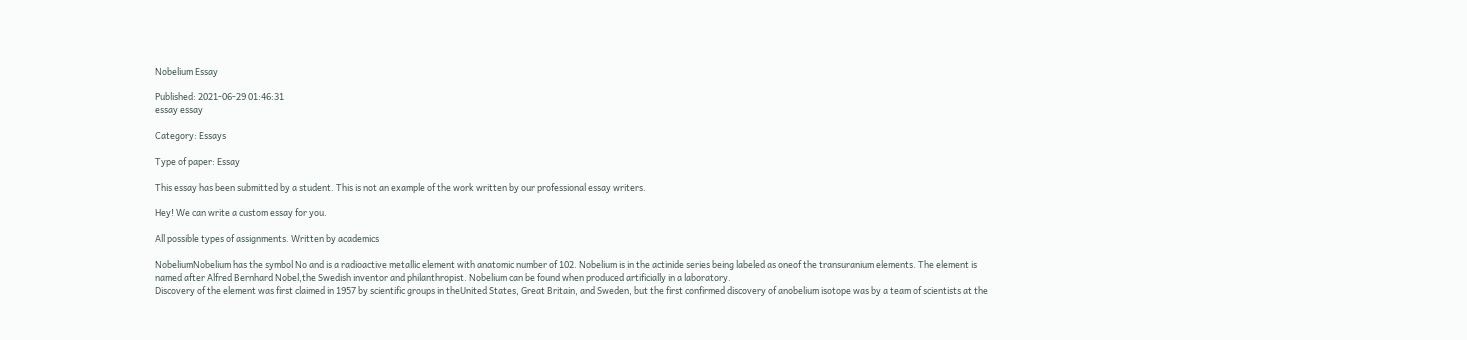Nobelium Essay

Published: 2021-06-29 01:46:31
essay essay

Category: Essays

Type of paper: Essay

This essay has been submitted by a student. This is not an example of the work written by our professional essay writers.

Hey! We can write a custom essay for you.

All possible types of assignments. Written by academics

NobeliumNobelium has the symbol No and is a radioactive metallic element with anatomic number of 102. Nobelium is in the actinide series being labeled as oneof the transuranium elements. The element is named after Alfred Bernhard Nobel,the Swedish inventor and philanthropist. Nobelium can be found when produced artificially in a laboratory.
Discovery of the element was first claimed in 1957 by scientific groups in theUnited States, Great Britain, and Sweden, but the first confirmed discovery of anobelium isotope was by a team of scientists at the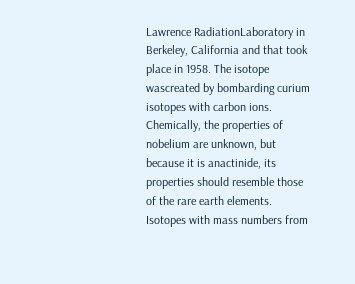Lawrence RadiationLaboratory in Berkeley, California and that took place in 1958. The isotope wascreated by bombarding curium isotopes with carbon ions. Chemically, the properties of nobelium are unknown, but because it is anactinide, its properties should resemble those of the rare earth elements. Isotopes with mass numbers from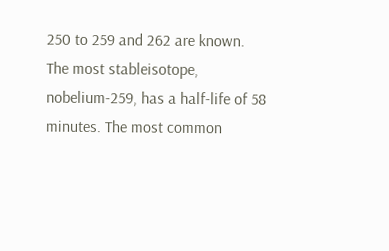250 to 259 and 262 are known. The most stableisotope, nobelium-259, has a half-life of 58 minutes. The most common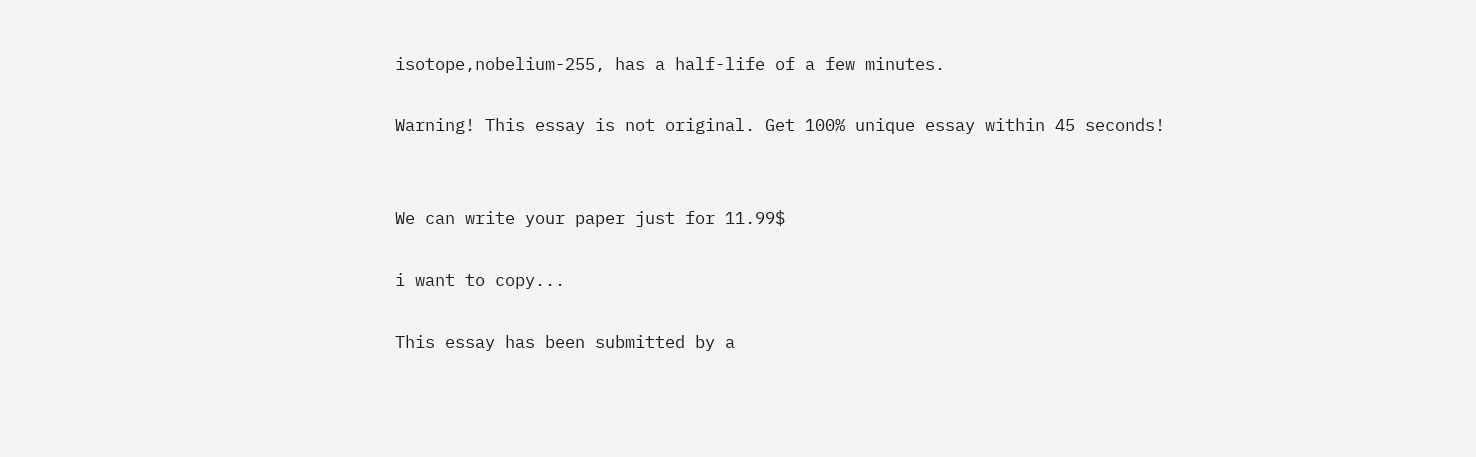isotope,nobelium-255, has a half-life of a few minutes.

Warning! This essay is not original. Get 100% unique essay within 45 seconds!


We can write your paper just for 11.99$

i want to copy...

This essay has been submitted by a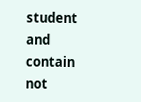student and contain not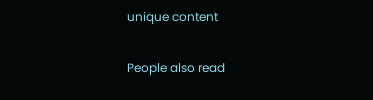unique content

People also read